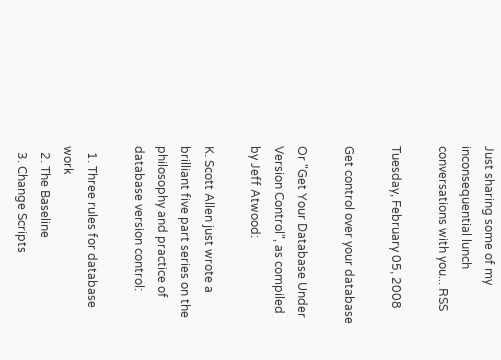Just sharing some of my inconsequential lunch conversations with you... RSS

Tuesday, February 05, 2008

Get control over your database

Or "Get Your Database Under Version Control", as compiled by Jeff Atwood:

K. Scott Allen just wrote a brilliant five part series on the philosophy and practice of database version control:

  1. Three rules for database work
  2. The Baseline
  3. Change Scripts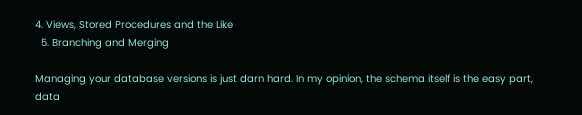4. Views, Stored Procedures and the Like
  5. Branching and Merging

Managing your database versions is just darn hard. In my opinion, the schema itself is the easy part, data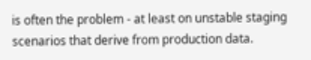is often the problem - at least on unstable staging scenarios that derive from production data.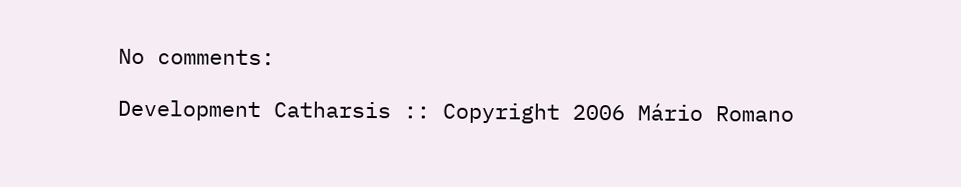No comments:

Development Catharsis :: Copyright 2006 Mário Romano